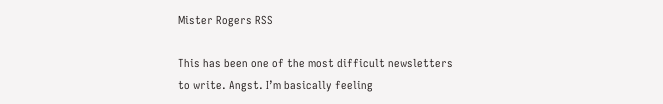Mister Rogers RSS

This has been one of the most difficult newsletters to write. Angst. I’m basically feeling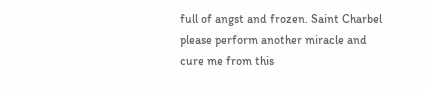full of angst and frozen. Saint Charbel please perform another miracle and cure me from this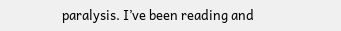paralysis. I’ve been reading and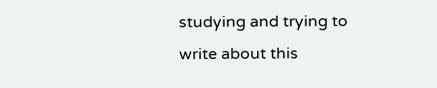studying and trying to write about this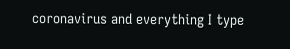coronavirus and everything I type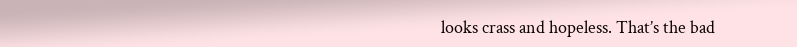looks crass and hopeless. That’s the bad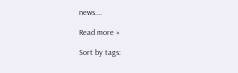news….

Read more »

Sort by tags: